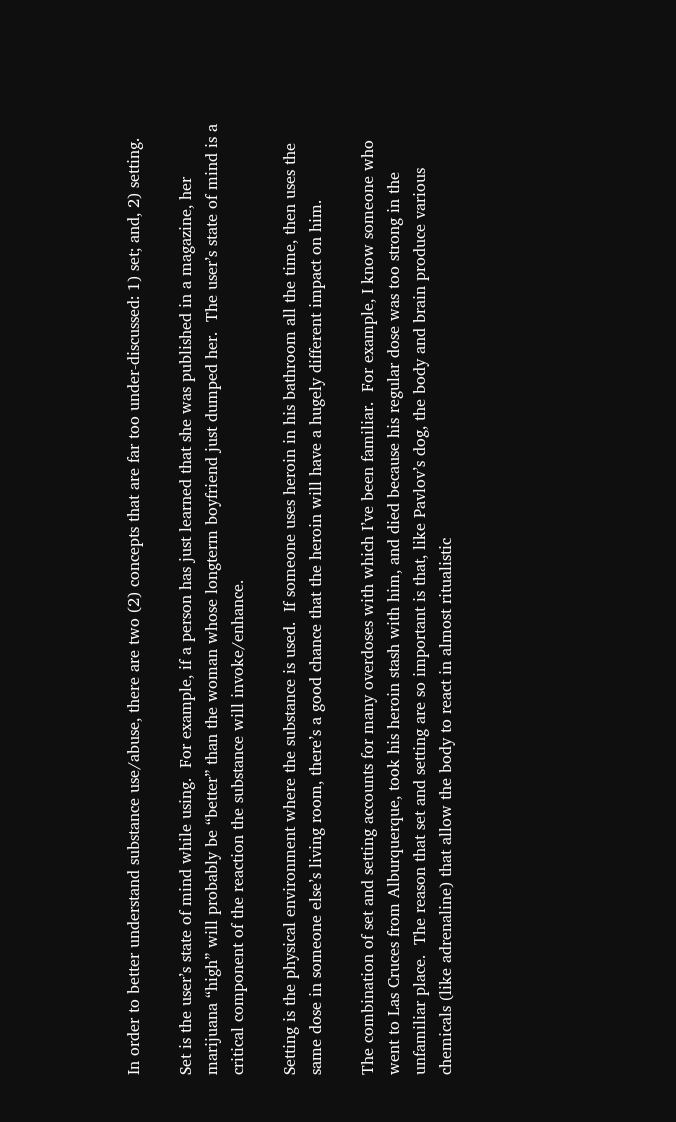In order to better understand substance use/abuse, there are two (2) concepts that are far too under-discussed: 1) set; and, 2) setting.

Set is the user’s state of mind while using.  For example, if a person has just learned that she was published in a magazine, her marijuana “high” will probably be “better” than the woman whose longterm boyfriend just dumped her.  The user’s state of mind is a critical component of the reaction the substance will invoke/enhance.

Setting is the physical environment where the substance is used.  If someone uses heroin in his bathroom all the time, then uses the same dose in someone else’s living room, there’s a good chance that the heroin will have a hugely different impact on him.

The combination of set and setting accounts for many overdoses with which I’ve been familiar.  For example, I know someone who went to Las Cruces from Alburquerque, took his heroin stash with him, and died because his regular dose was too strong in the unfamiliar place.  The reason that set and setting are so important is that, like Pavlov’s dog, the body and brain produce various chemicals (like adrenaline) that allow the body to react in almost ritualistic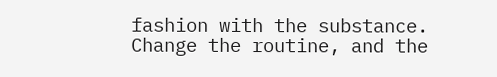fashion with the substance.  Change the routine, and the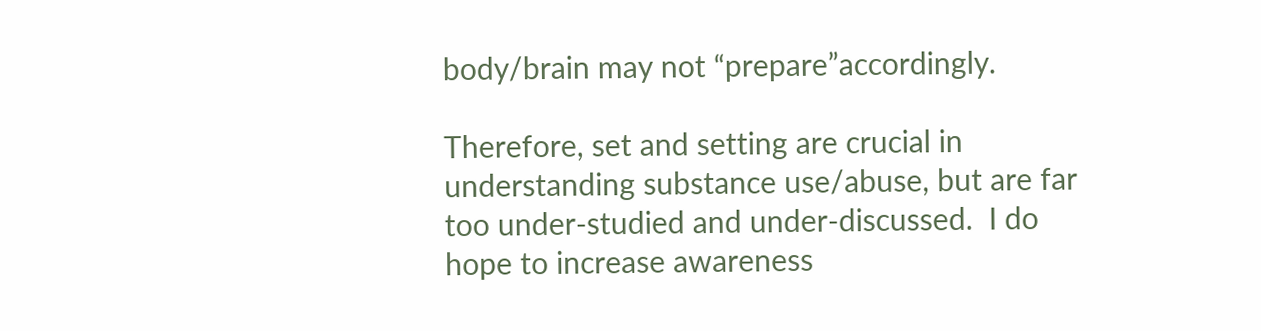body/brain may not “prepare”accordingly.

Therefore, set and setting are crucial in understanding substance use/abuse, but are far too under-studied and under-discussed.  I do hope to increase awareness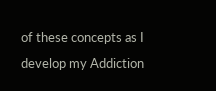of these concepts as I develop my Addiction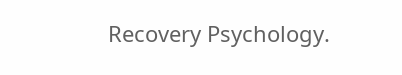Recovery Psychology.